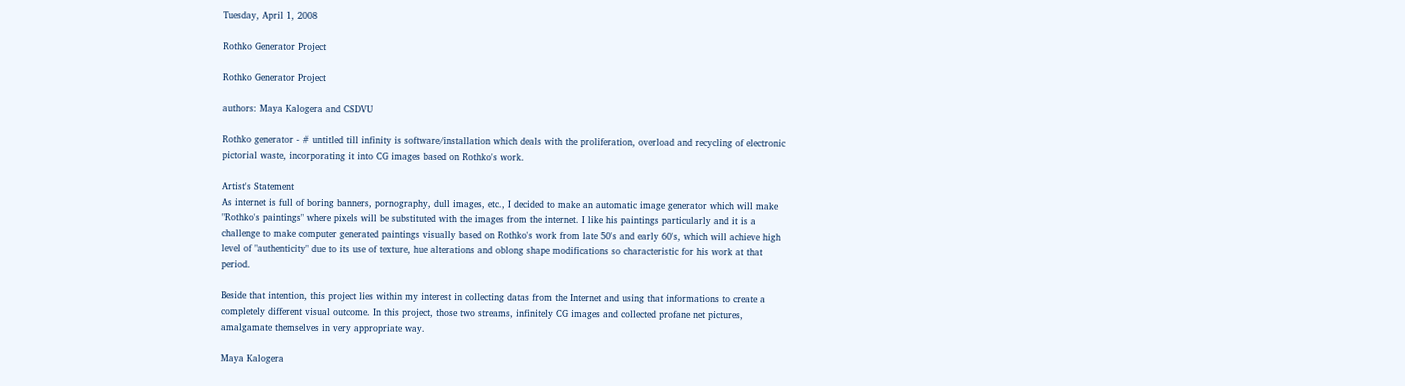Tuesday, April 1, 2008

Rothko Generator Project

Rothko Generator Project

authors: Maya Kalogera and CSDVU

Rothko generator - # untitled till infinity is software/installation which deals with the proliferation, overload and recycling of electronic pictorial waste, incorporating it into CG images based on Rothko's work.

Artist's Statement
As internet is full of boring banners, pornography, dull images, etc., I decided to make an automatic image generator which will make "Rothko's paintings" where pixels will be substituted with the images from the internet. I like his paintings particularly and it is a challenge to make computer generated paintings visually based on Rothko's work from late 50's and early 60's, which will achieve high level of "authenticity" due to its use of texture, hue alterations and oblong shape modifications so characteristic for his work at that period.

Beside that intention, this project lies within my interest in collecting datas from the Internet and using that informations to create a completely different visual outcome. In this project, those two streams, infinitely CG images and collected profane net pictures, amalgamate themselves in very appropriate way.

Maya Kalogera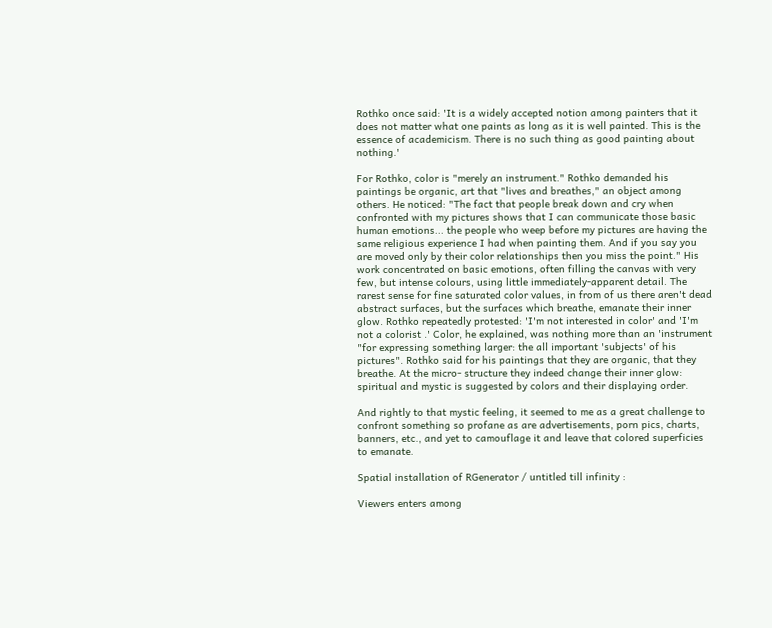Rothko once said: 'It is a widely accepted notion among painters that it does not matter what one paints as long as it is well painted. This is the essence of academicism. There is no such thing as good painting about nothing.'

For Rothko, color is "merely an instrument." Rothko demanded his paintings be organic, art that "lives and breathes," an object among others. He noticed: "The fact that people break down and cry when confronted with my pictures shows that I can communicate those basic human emotions... the people who weep before my pictures are having the same religious experience I had when painting them. And if you say you are moved only by their color relationships then you miss the point." His work concentrated on basic emotions, often filling the canvas with very few, but intense colours, using little immediately-apparent detail. The rarest sense for fine saturated color values, in from of us there aren't dead abstract surfaces, but the surfaces which breathe, emanate their inner glow. Rothko repeatedly protested: 'I'm not interested in color' and 'I'm not a colorist .' Color, he explained, was nothing more than an 'instrument "for expressing something larger: the all important 'subjects' of his pictures". Rothko said for his paintings that they are organic, that they breathe. At the micro- structure they indeed change their inner glow: spiritual and mystic is suggested by colors and their displaying order.

And rightly to that mystic feeling, it seemed to me as a great challenge to confront something so profane as are advertisements, porn pics, charts, banners, etc., and yet to camouflage it and leave that colored superficies to emanate.

Spatial installation of RGenerator / untitled till infinity :

Viewers enters among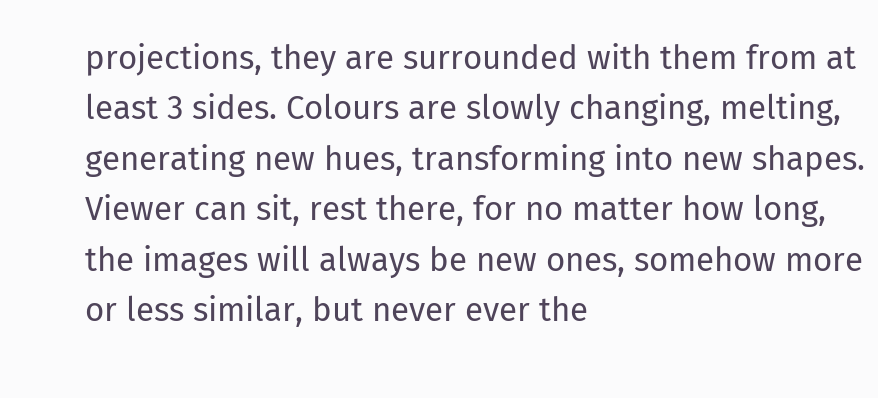projections, they are surrounded with them from at least 3 sides. Colours are slowly changing, melting, generating new hues, transforming into new shapes. Viewer can sit, rest there, for no matter how long, the images will always be new ones, somehow more or less similar, but never ever the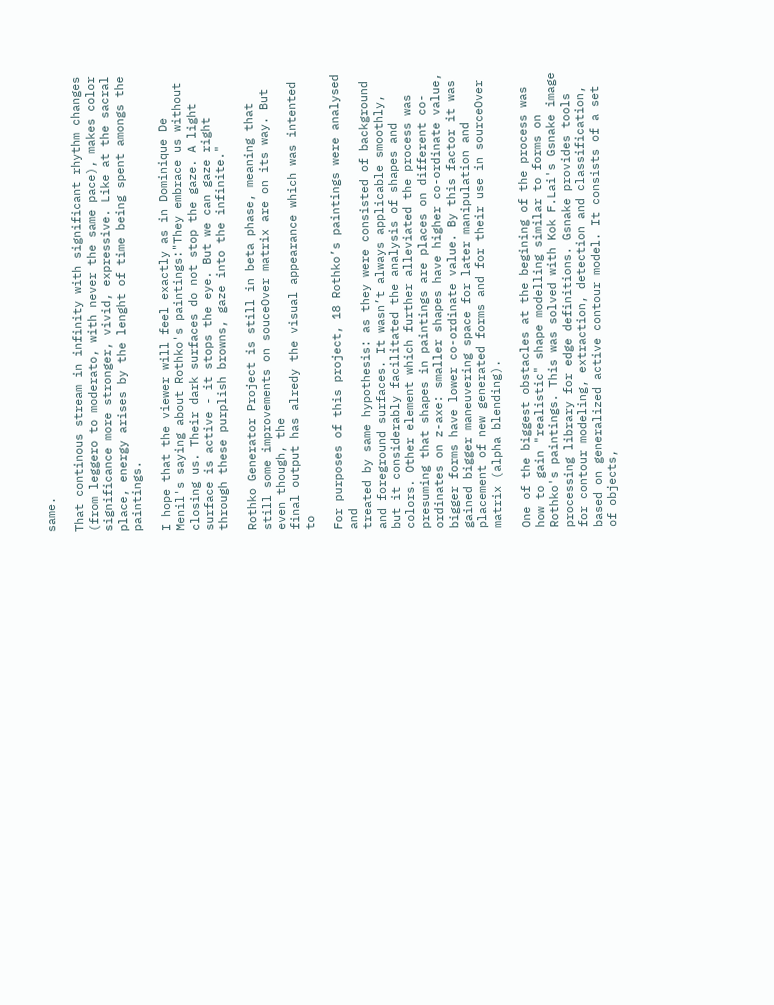same.

That continous stream in infinity with significant rhythm changes (from leggero to moderato, with never the same pace), makes color significance more stronger, vivid, expressive. Like at the sacral place, energy arises by the lenght of time being spent amongs the paintings.

I hope that the viewer will feel exactly as in Dominique De Menil's saying about Rothko's paintings:"They embrace us without closing us. Their dark surfaces do not stop the gaze. A light surface is active - it stops the eye. But we can gaze right through these purplish browns, gaze into the infinite."

Rothko Generator Project is still in beta phase, meaning that still some improvements on souceOver matrix are on its way. But even though, the
final output has alredy the visual appearance which was intented to

For purposes of this project, 18 Rothko’s paintings were analysed and
treated by same hypothesis: as they were consisted of background and foreground surfaces. It wasn’t always applicable smoothly, but it considerably facilitated the analysis of shapes and colors. Other element which further alleviated the process was presuming that shapes in paintings are places on different co-ordinates on z-axe: smaller shapes have higher co-ordinate value, bigger forms have lower co-ordinate value. By this factor it was gained bigger maneuvering space for later manipulation and placement of new generated forms and for their use in sourceOver matrix (alpha blending).

One of the biggest obstacles at the begining of the process was how to gain "realistic" shape modelling similar to forms on Rothko's paintings. This was solved with Kok F.Lai's Gsnake image processing library for edge definitions. Gsnake provides tools for contour modeling, extraction, detection and classification, based on generalized active contour model. It consists of a set of objects,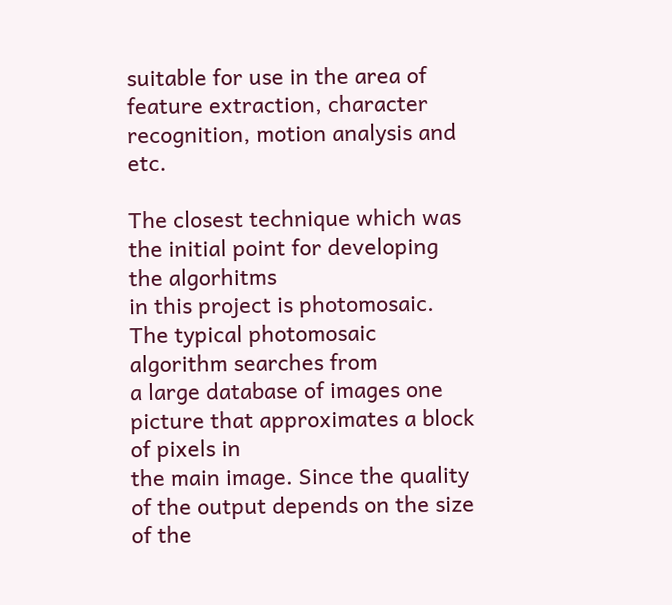suitable for use in the area of feature extraction, character recognition, motion analysis and etc.

The closest technique which was the initial point for developing the algorhitms
in this project is photomosaic. The typical photomosaic algorithm searches from
a large database of images one picture that approximates a block of pixels in
the main image. Since the quality of the output depends on the size of the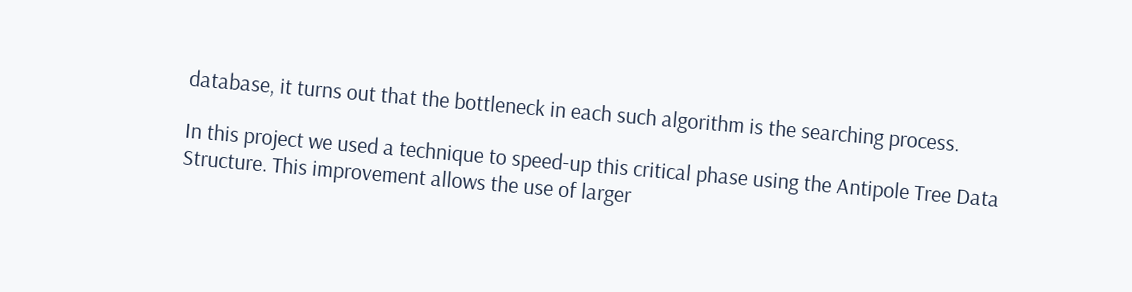database, it turns out that the bottleneck in each such algorithm is the searching process.

In this project we used a technique to speed-up this critical phase using the Antipole Tree Data Structure. This improvement allows the use of larger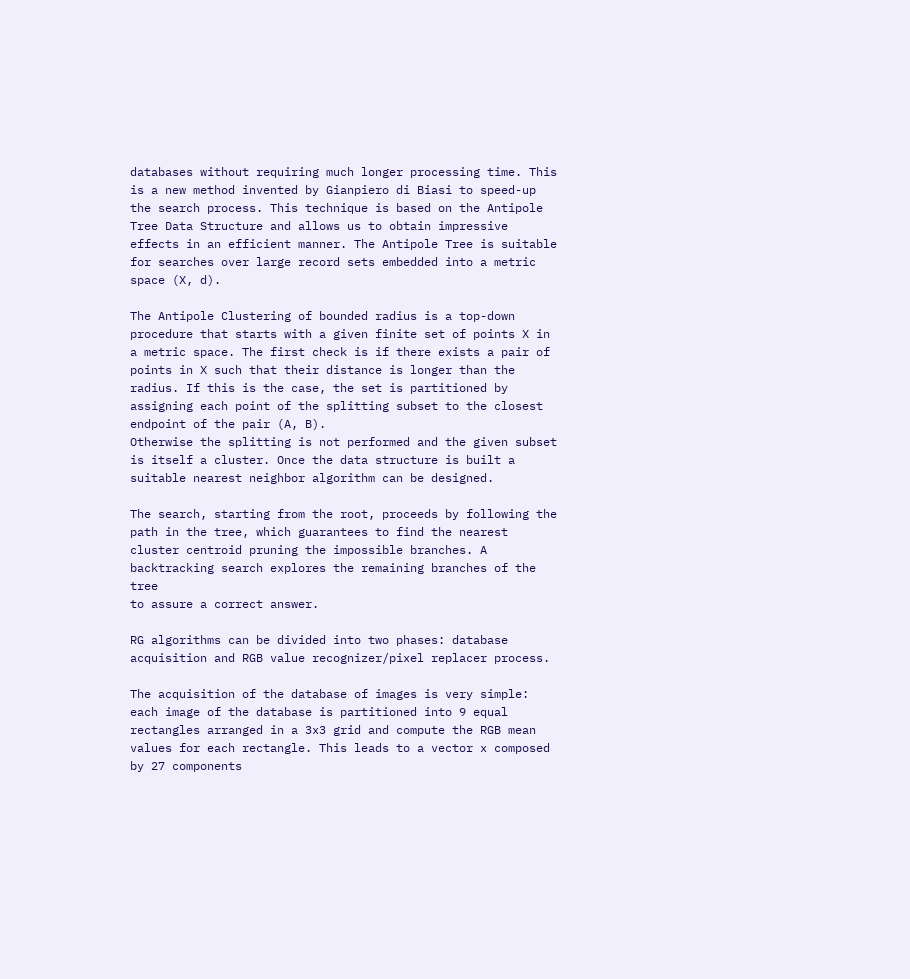databases without requiring much longer processing time. This is a new method invented by Gianpiero di Biasi to speed-up the search process. This technique is based on the Antipole Tree Data Structure and allows us to obtain impressive effects in an efficient manner. The Antipole Tree is suitable for searches over large record sets embedded into a metric space (X, d).

The Antipole Clustering of bounded radius is a top-down procedure that starts with a given finite set of points X in a metric space. The first check is if there exists a pair of points in X such that their distance is longer than the radius. If this is the case, the set is partitioned by assigning each point of the splitting subset to the closest endpoint of the pair (A, B).
Otherwise the splitting is not performed and the given subset is itself a cluster. Once the data structure is built a suitable nearest neighbor algorithm can be designed.

The search, starting from the root, proceeds by following the path in the tree, which guarantees to find the nearest cluster centroid pruning the impossible branches. A backtracking search explores the remaining branches of the tree
to assure a correct answer.

RG algorithms can be divided into two phases: database acquisition and RGB value recognizer/pixel replacer process.

The acquisition of the database of images is very simple: each image of the database is partitioned into 9 equal rectangles arranged in a 3x3 grid and compute the RGB mean values for each rectangle. This leads to a vector x composed by 27 components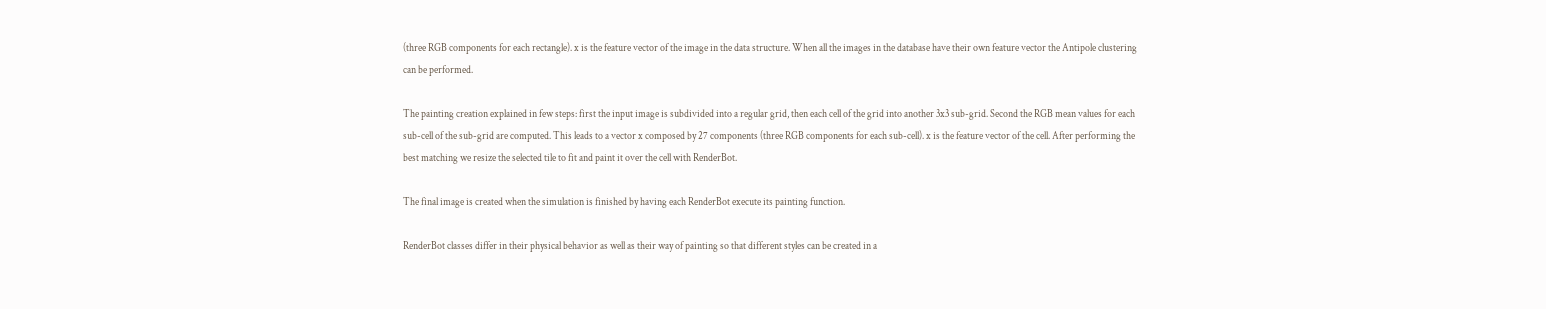(three RGB components for each rectangle). x is the feature vector of the image in the data structure. When all the images in the database have their own feature vector the Antipole clustering can be performed.

The painting creation explained in few steps: first the input image is subdivided into a regular grid, then each cell of the grid into another 3x3 sub-grid. Second the RGB mean values for each sub-cell of the sub-grid are computed. This leads to a vector x composed by 27 components (three RGB components for each sub-cell). x is the feature vector of the cell. After performing the best matching we resize the selected tile to fit and paint it over the cell with RenderBot.

The final image is created when the simulation is finished by having each RenderBot execute its painting function.

RenderBot classes differ in their physical behavior as well as their way of painting so that different styles can be created in a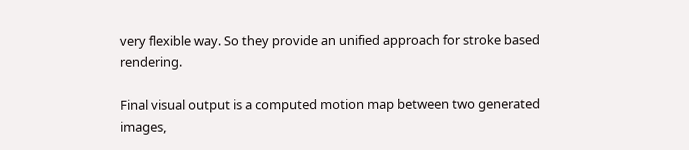very flexible way. So they provide an unified approach for stroke based rendering.

Final visual output is a computed motion map between two generated images,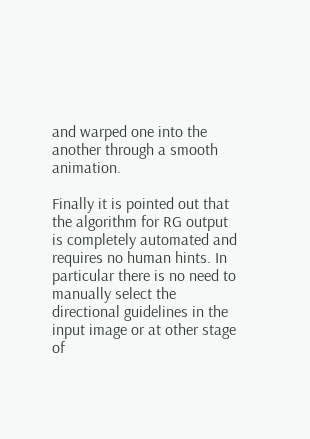and warped one into the another through a smooth animation.

Finally it is pointed out that the algorithm for RG output is completely automated and requires no human hints. In particular there is no need to manually select the directional guidelines in the input image or at other stage of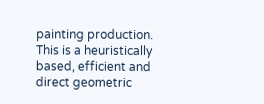painting production. This is a heuristically based, efficient and direct geometric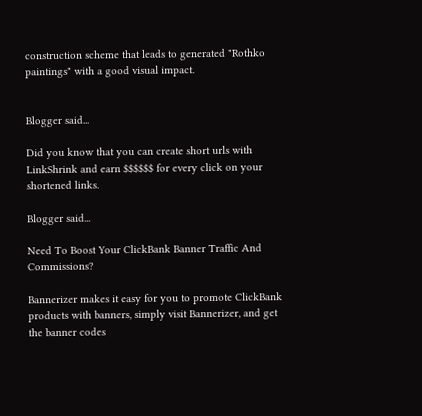construction scheme that leads to generated "Rothko paintings" with a good visual impact.


Blogger said...

Did you know that you can create short urls with LinkShrink and earn $$$$$$ for every click on your shortened links.

Blogger said...

Need To Boost Your ClickBank Banner Traffic And Commissions?

Bannerizer makes it easy for you to promote ClickBank products with banners, simply visit Bannerizer, and get the banner codes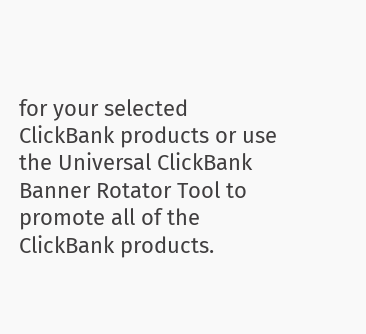for your selected ClickBank products or use the Universal ClickBank Banner Rotator Tool to promote all of the ClickBank products.